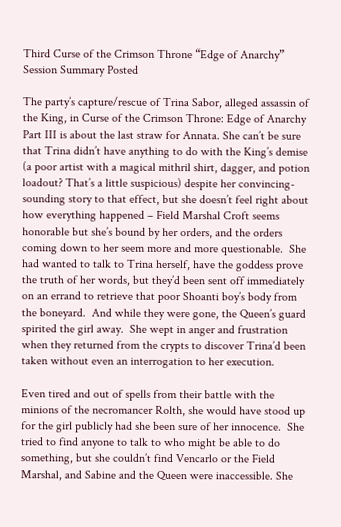Third Curse of the Crimson Throne “Edge of Anarchy” Session Summary Posted

The party’s capture/rescue of Trina Sabor, alleged assassin of the King, in Curse of the Crimson Throne: Edge of Anarchy Part III is about the last straw for Annata. She can’t be sure that Trina didn’t have anything to do with the King’s demise (a poor artist with a magical mithril shirt, dagger, and potion loadout? That’s a little suspicious) despite her convincing-sounding story to that effect, but she doesn’t feel right about how everything happened – Field Marshal Croft seems honorable but she’s bound by her orders, and the orders coming down to her seem more and more questionable.  She had wanted to talk to Trina herself, have the goddess prove the truth of her words, but they’d been sent off immediately on an errand to retrieve that poor Shoanti boy’s body from the boneyard.  And while they were gone, the Queen’s guard spirited the girl away.  She wept in anger and frustration when they returned from the crypts to discover Trina’d been taken without even an interrogation to her execution.

Even tired and out of spells from their battle with the minions of the necromancer Rolth, she would have stood up for the girl publicly had she been sure of her innocence.  She tried to find anyone to talk to who might be able to do something, but she couldn’t find Vencarlo or the Field Marshal, and Sabine and the Queen were inaccessible. She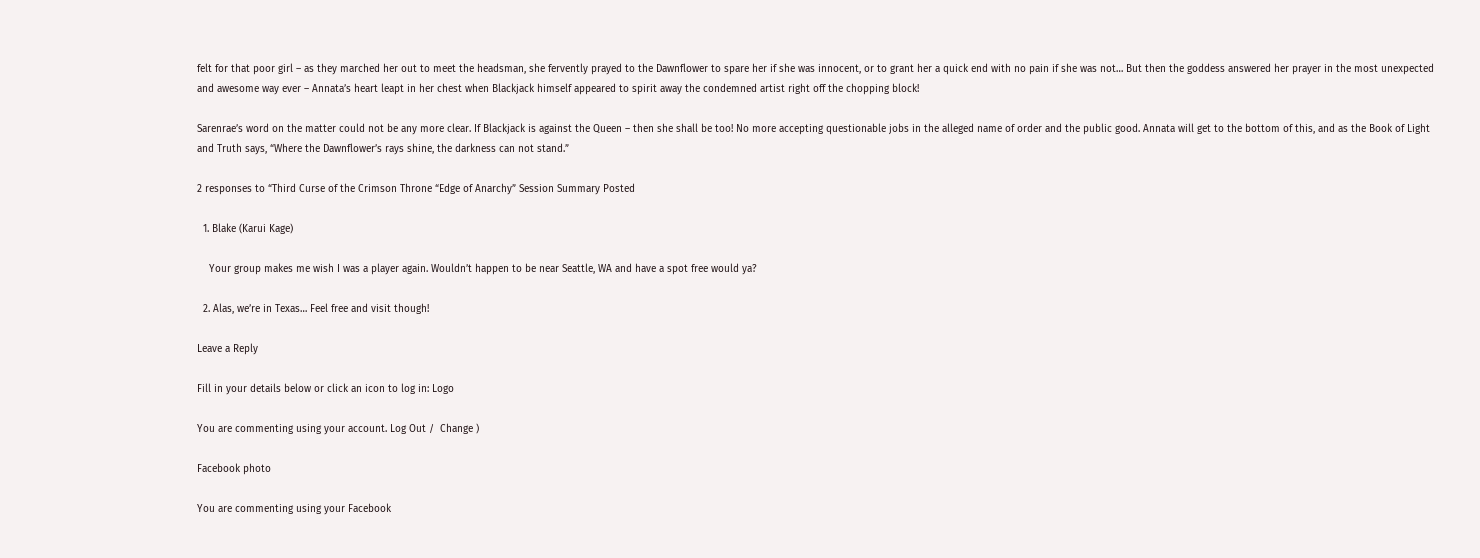felt for that poor girl – as they marched her out to meet the headsman, she fervently prayed to the Dawnflower to spare her if she was innocent, or to grant her a quick end with no pain if she was not… But then the goddess answered her prayer in the most unexpected and awesome way ever – Annata’s heart leapt in her chest when Blackjack himself appeared to spirit away the condemned artist right off the chopping block!

Sarenrae’s word on the matter could not be any more clear. If Blackjack is against the Queen – then she shall be too! No more accepting questionable jobs in the alleged name of order and the public good. Annata will get to the bottom of this, and as the Book of Light and Truth says, “Where the Dawnflower’s rays shine, the darkness can not stand.”

2 responses to “Third Curse of the Crimson Throne “Edge of Anarchy” Session Summary Posted

  1. Blake (Karui Kage)

    Your group makes me wish I was a player again. Wouldn’t happen to be near Seattle, WA and have a spot free would ya?

  2. Alas, we’re in Texas… Feel free and visit though!

Leave a Reply

Fill in your details below or click an icon to log in: Logo

You are commenting using your account. Log Out /  Change )

Facebook photo

You are commenting using your Facebook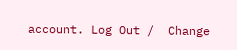account. Log Out /  Change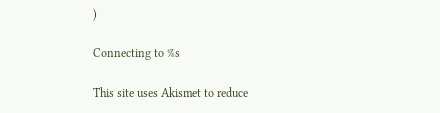)

Connecting to %s

This site uses Akismet to reduce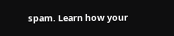spam. Learn how your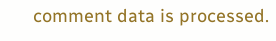comment data is processed.